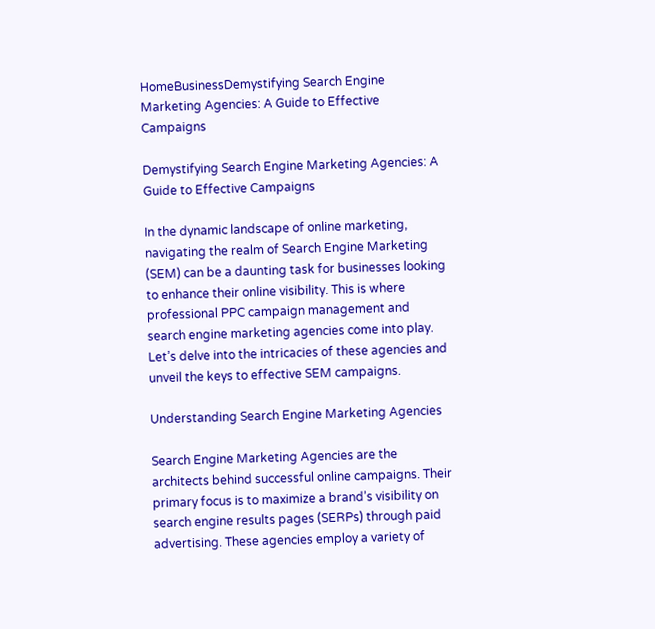HomeBusinessDemystifying Search Engine Marketing Agencies: A Guide to Effective Campaigns

Demystifying Search Engine Marketing Agencies: A Guide to Effective Campaigns

In the dynamic landscape of online marketing, navigating the realm of Search Engine Marketing (SEM) can be a daunting task for businesses looking to enhance their online visibility. This is where professional PPC campaign management and search engine marketing agencies come into play. Let’s delve into the intricacies of these agencies and unveil the keys to effective SEM campaigns.

Understanding Search Engine Marketing Agencies

Search Engine Marketing Agencies are the architects behind successful online campaigns. Their primary focus is to maximize a brand’s visibility on search engine results pages (SERPs) through paid advertising. These agencies employ a variety of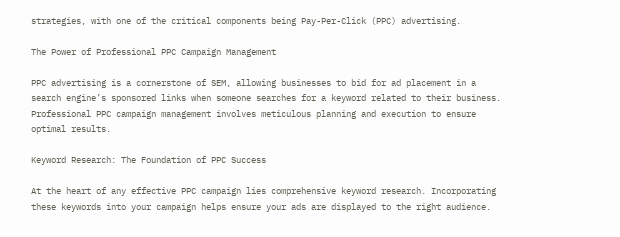strategies, with one of the critical components being Pay-Per-Click (PPC) advertising.

The Power of Professional PPC Campaign Management

PPC advertising is a cornerstone of SEM, allowing businesses to bid for ad placement in a search engine’s sponsored links when someone searches for a keyword related to their business. Professional PPC campaign management involves meticulous planning and execution to ensure optimal results.

Keyword Research: The Foundation of PPC Success

At the heart of any effective PPC campaign lies comprehensive keyword research. Incorporating these keywords into your campaign helps ensure your ads are displayed to the right audience.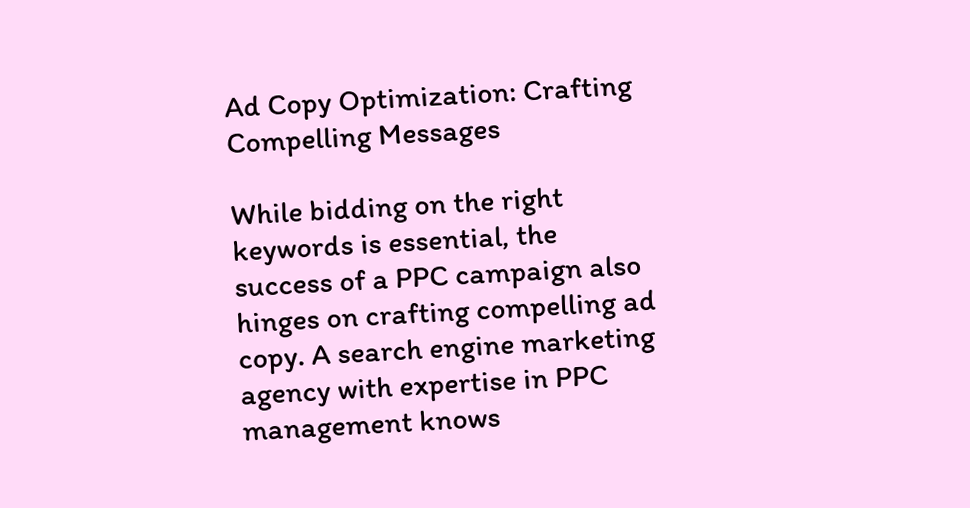Ad Copy Optimization: Crafting Compelling Messages

While bidding on the right keywords is essential, the success of a PPC campaign also hinges on crafting compelling ad copy. A search engine marketing agency with expertise in PPC management knows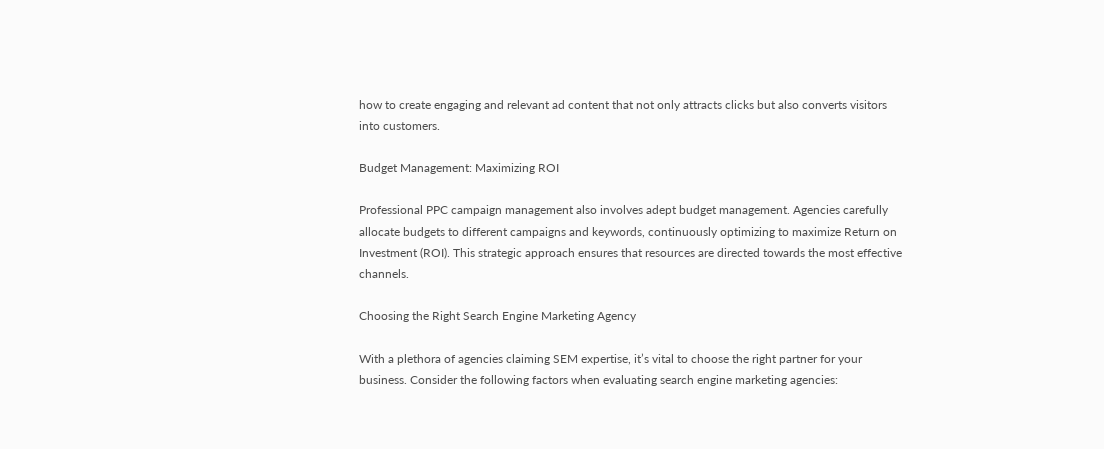how to create engaging and relevant ad content that not only attracts clicks but also converts visitors into customers.

Budget Management: Maximizing ROI

Professional PPC campaign management also involves adept budget management. Agencies carefully allocate budgets to different campaigns and keywords, continuously optimizing to maximize Return on Investment (ROI). This strategic approach ensures that resources are directed towards the most effective channels.

Choosing the Right Search Engine Marketing Agency

With a plethora of agencies claiming SEM expertise, it’s vital to choose the right partner for your business. Consider the following factors when evaluating search engine marketing agencies: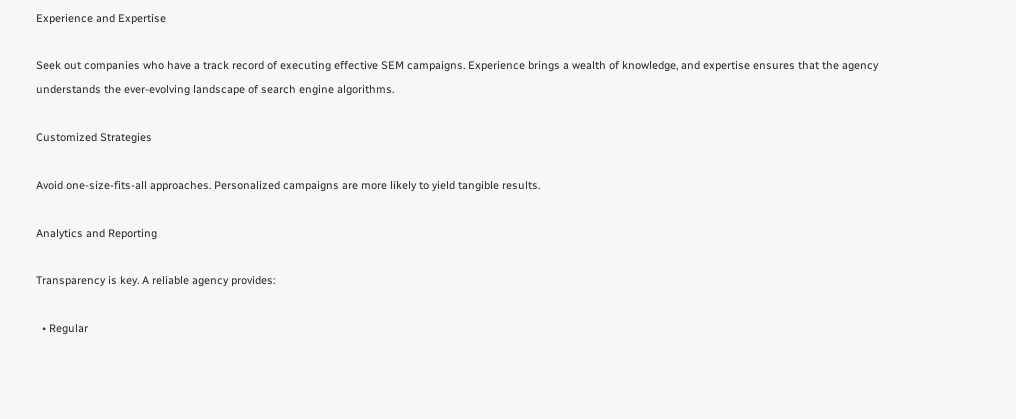Experience and Expertise

Seek out companies who have a track record of executing effective SEM campaigns. Experience brings a wealth of knowledge, and expertise ensures that the agency understands the ever-evolving landscape of search engine algorithms.

Customized Strategies

Avoid one-size-fits-all approaches. Personalized campaigns are more likely to yield tangible results.

Analytics and Reporting

Transparency is key. A reliable agency provides:

  • Regular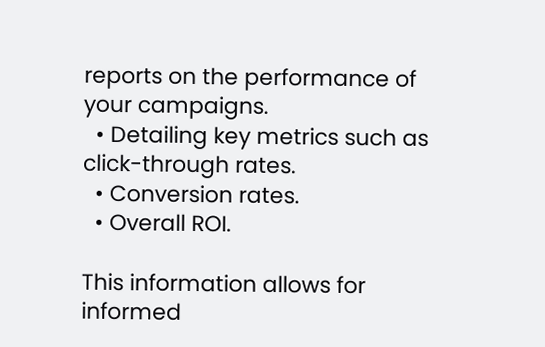reports on the performance of your campaigns.
  • Detailing key metrics such as click-through rates.
  • Conversion rates.
  • Overall ROI.

This information allows for informed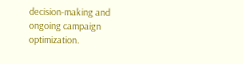decision-making and ongoing campaign optimization.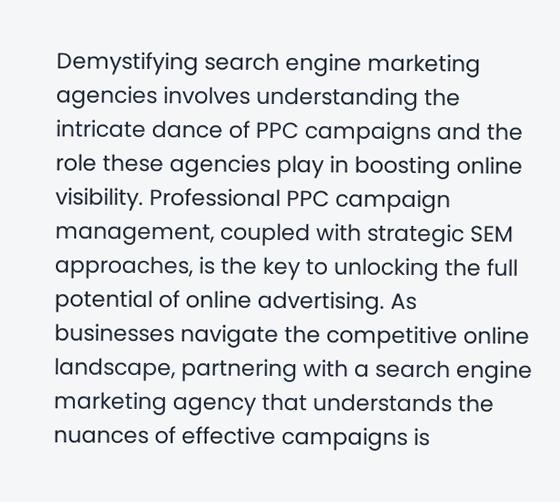Demystifying search engine marketing agencies involves understanding the intricate dance of PPC campaigns and the role these agencies play in boosting online visibility. Professional PPC campaign management, coupled with strategic SEM approaches, is the key to unlocking the full potential of online advertising. As businesses navigate the competitive online landscape, partnering with a search engine marketing agency that understands the nuances of effective campaigns is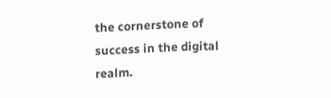the cornerstone of success in the digital realm.